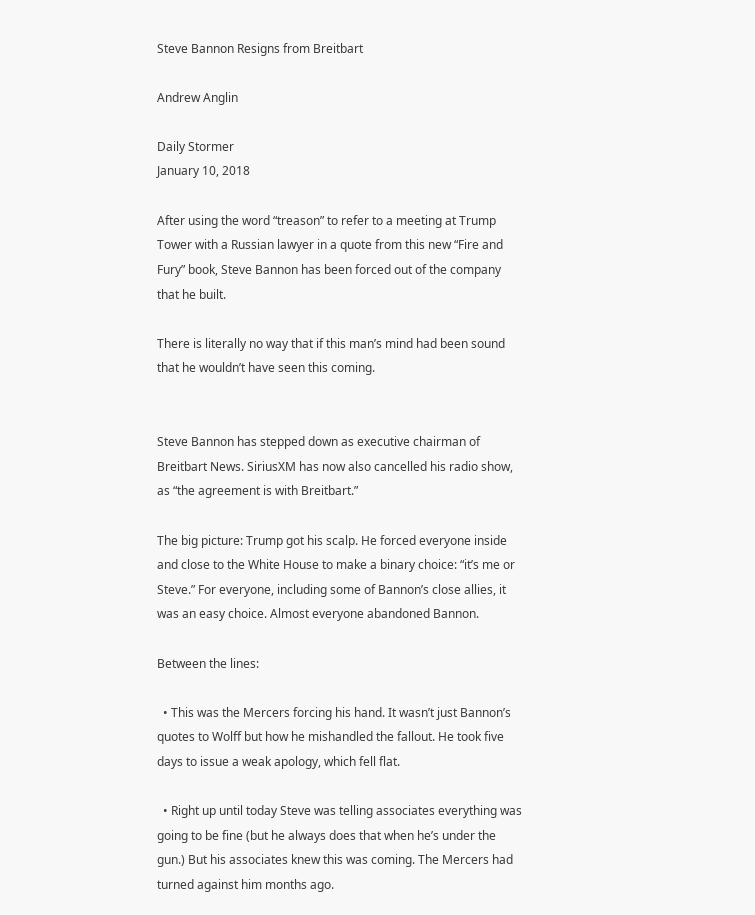Steve Bannon Resigns from Breitbart

Andrew Anglin

Daily Stormer
January 10, 2018

After using the word “treason” to refer to a meeting at Trump Tower with a Russian lawyer in a quote from this new “Fire and Fury” book, Steve Bannon has been forced out of the company that he built.

There is literally no way that if this man’s mind had been sound that he wouldn’t have seen this coming.


Steve Bannon has stepped down as executive chairman of Breitbart News. SiriusXM has now also cancelled his radio show, as “the agreement is with Breitbart.”

The big picture: Trump got his scalp. He forced everyone inside and close to the White House to make a binary choice: “it’s me or Steve.” For everyone, including some of Bannon’s close allies, it was an easy choice. Almost everyone abandoned Bannon.

Between the lines:

  • This was the Mercers forcing his hand. It wasn’t just Bannon’s quotes to Wolff but how he mishandled the fallout. He took five days to issue a weak apology, which fell flat.

  • Right up until today Steve was telling associates everything was going to be fine (but he always does that when he’s under the gun.) But his associates knew this was coming. The Mercers had turned against him months ago.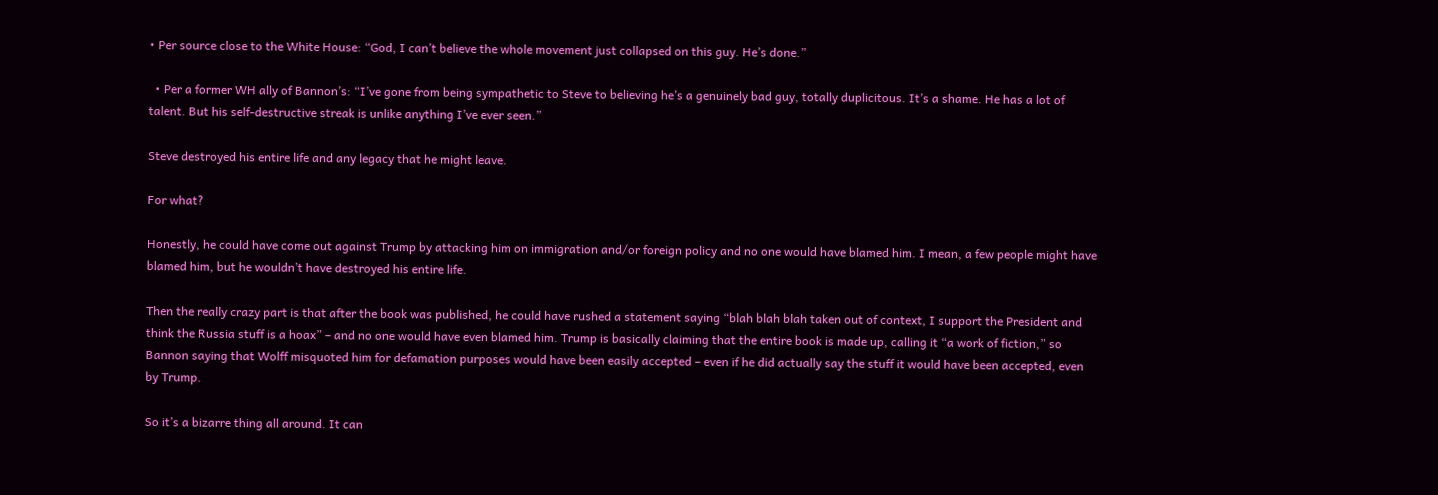• Per source close to the White House: “God, I can’t believe the whole movement just collapsed on this guy. He’s done.”

  • Per a former WH ally of Bannon’s: “I’ve gone from being sympathetic to Steve to believing he’s a genuinely bad guy, totally duplicitous. It’s a shame. He has a lot of talent. But his self-destructive streak is unlike anything I’ve ever seen.”

Steve destroyed his entire life and any legacy that he might leave.

For what?

Honestly, he could have come out against Trump by attacking him on immigration and/or foreign policy and no one would have blamed him. I mean, a few people might have blamed him, but he wouldn’t have destroyed his entire life.

Then the really crazy part is that after the book was published, he could have rushed a statement saying “blah blah blah taken out of context, I support the President and think the Russia stuff is a hoax” – and no one would have even blamed him. Trump is basically claiming that the entire book is made up, calling it “a work of fiction,” so Bannon saying that Wolff misquoted him for defamation purposes would have been easily accepted – even if he did actually say the stuff it would have been accepted, even by Trump.

So it’s a bizarre thing all around. It can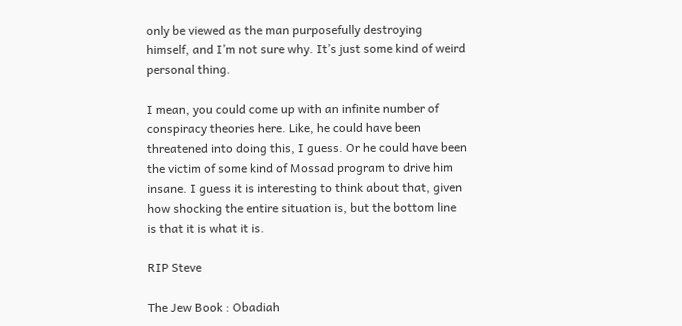only be viewed as the man purposefully destroying himself, and I’m not sure why. It’s just some kind of weird personal thing.

I mean, you could come up with an infinite number of conspiracy theories here. Like, he could have been threatened into doing this, I guess. Or he could have been the victim of some kind of Mossad program to drive him insane. I guess it is interesting to think about that, given how shocking the entire situation is, but the bottom line is that it is what it is.

RIP Steve

The Jew Book : Obadiah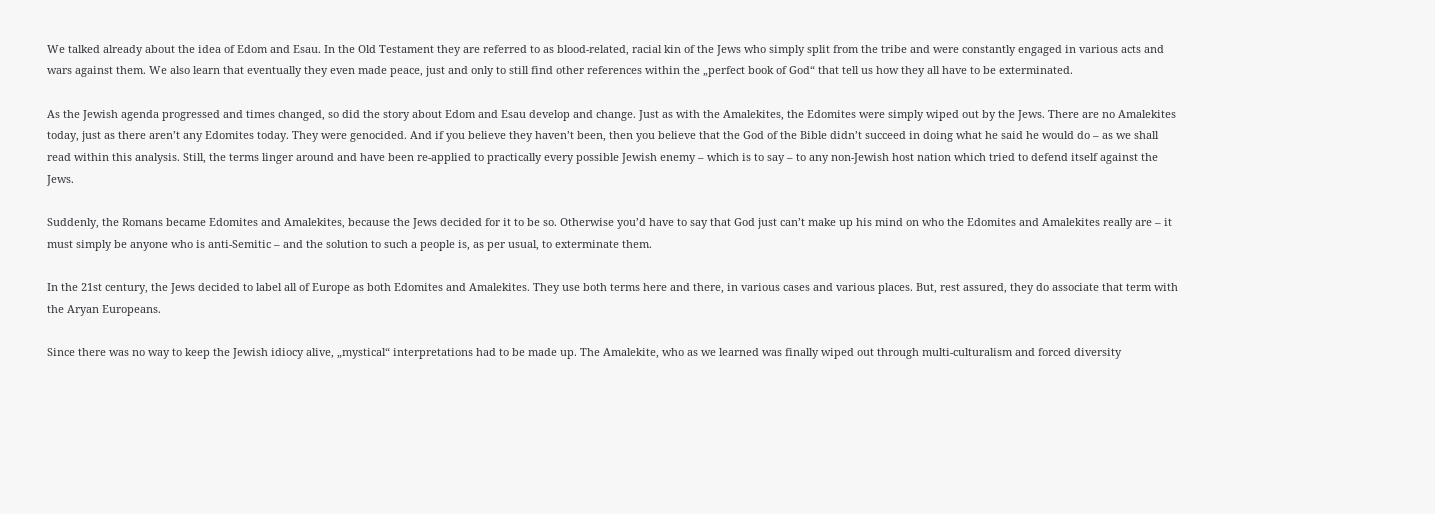We talked already about the idea of Edom and Esau. In the Old Testament they are referred to as blood-related, racial kin of the Jews who simply split from the tribe and were constantly engaged in various acts and wars against them. We also learn that eventually they even made peace, just and only to still find other references within the „perfect book of God“ that tell us how they all have to be exterminated.

As the Jewish agenda progressed and times changed, so did the story about Edom and Esau develop and change. Just as with the Amalekites, the Edomites were simply wiped out by the Jews. There are no Amalekites today, just as there aren’t any Edomites today. They were genocided. And if you believe they haven’t been, then you believe that the God of the Bible didn’t succeed in doing what he said he would do – as we shall read within this analysis. Still, the terms linger around and have been re-applied to practically every possible Jewish enemy – which is to say – to any non-Jewish host nation which tried to defend itself against the Jews.

Suddenly, the Romans became Edomites and Amalekites, because the Jews decided for it to be so. Otherwise you’d have to say that God just can’t make up his mind on who the Edomites and Amalekites really are – it must simply be anyone who is anti-Semitic – and the solution to such a people is, as per usual, to exterminate them.

In the 21st century, the Jews decided to label all of Europe as both Edomites and Amalekites. They use both terms here and there, in various cases and various places. But, rest assured, they do associate that term with the Aryan Europeans.

Since there was no way to keep the Jewish idiocy alive, „mystical“ interpretations had to be made up. The Amalekite, who as we learned was finally wiped out through multi-culturalism and forced diversity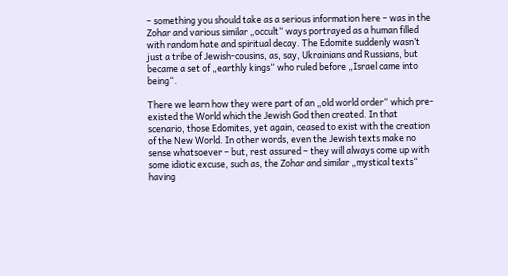– something you should take as a serious information here – was in the Zohar and various similar „occult“ ways portrayed as a human filled with random hate and spiritual decay. The Edomite suddenly wasn’t just a tribe of Jewish-cousins, as, say, Ukrainians and Russians, but became a set of „earthly kings“ who ruled before „Israel came into being“.

There we learn how they were part of an „old world order“ which pre-existed the World which the Jewish God then created. In that scenario, those Edomites, yet again, ceased to exist with the creation of the New World. In other words, even the Jewish texts make no sense whatsoever – but, rest assured – they will always come up with some idiotic excuse, such as, the Zohar and similar „mystical texts“ having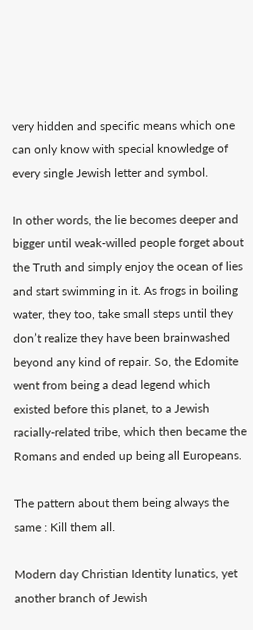very hidden and specific means which one can only know with special knowledge of every single Jewish letter and symbol.

In other words, the lie becomes deeper and bigger until weak-willed people forget about the Truth and simply enjoy the ocean of lies and start swimming in it. As frogs in boiling water, they too, take small steps until they don’t realize they have been brainwashed beyond any kind of repair. So, the Edomite went from being a dead legend which existed before this planet, to a Jewish racially-related tribe, which then became the Romans and ended up being all Europeans.

The pattern about them being always the same : Kill them all.

Modern day Christian Identity lunatics, yet another branch of Jewish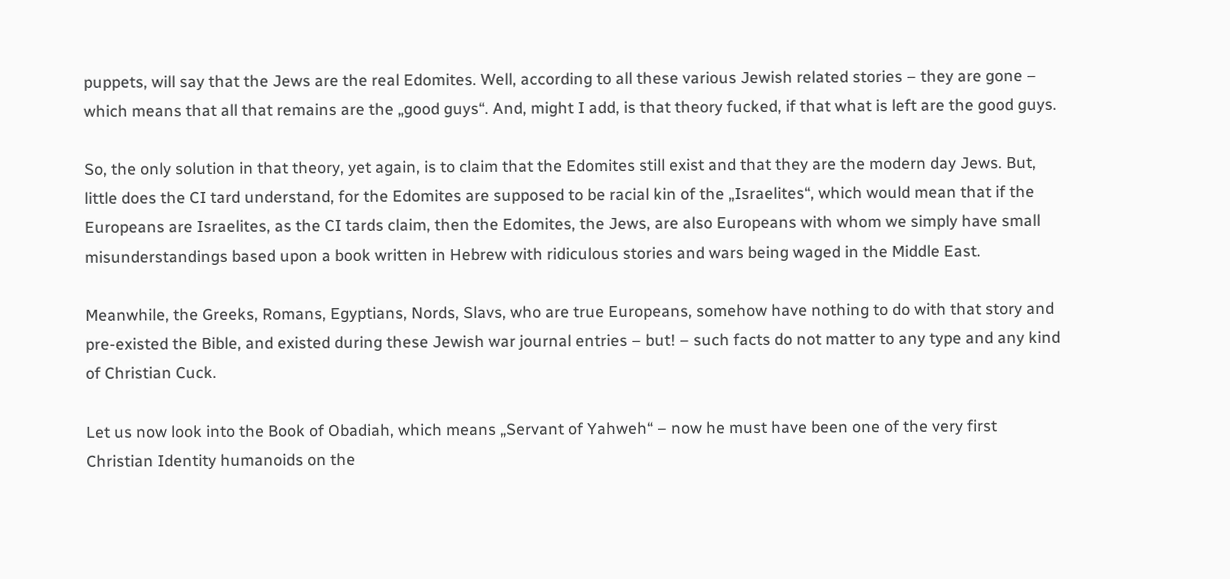puppets, will say that the Jews are the real Edomites. Well, according to all these various Jewish related stories – they are gone – which means that all that remains are the „good guys“. And, might I add, is that theory fucked, if that what is left are the good guys.

So, the only solution in that theory, yet again, is to claim that the Edomites still exist and that they are the modern day Jews. But, little does the CI tard understand, for the Edomites are supposed to be racial kin of the „Israelites“, which would mean that if the Europeans are Israelites, as the CI tards claim, then the Edomites, the Jews, are also Europeans with whom we simply have small misunderstandings based upon a book written in Hebrew with ridiculous stories and wars being waged in the Middle East.

Meanwhile, the Greeks, Romans, Egyptians, Nords, Slavs, who are true Europeans, somehow have nothing to do with that story and pre-existed the Bible, and existed during these Jewish war journal entries – but! – such facts do not matter to any type and any kind of Christian Cuck.

Let us now look into the Book of Obadiah, which means „Servant of Yahweh“ – now he must have been one of the very first Christian Identity humanoids on the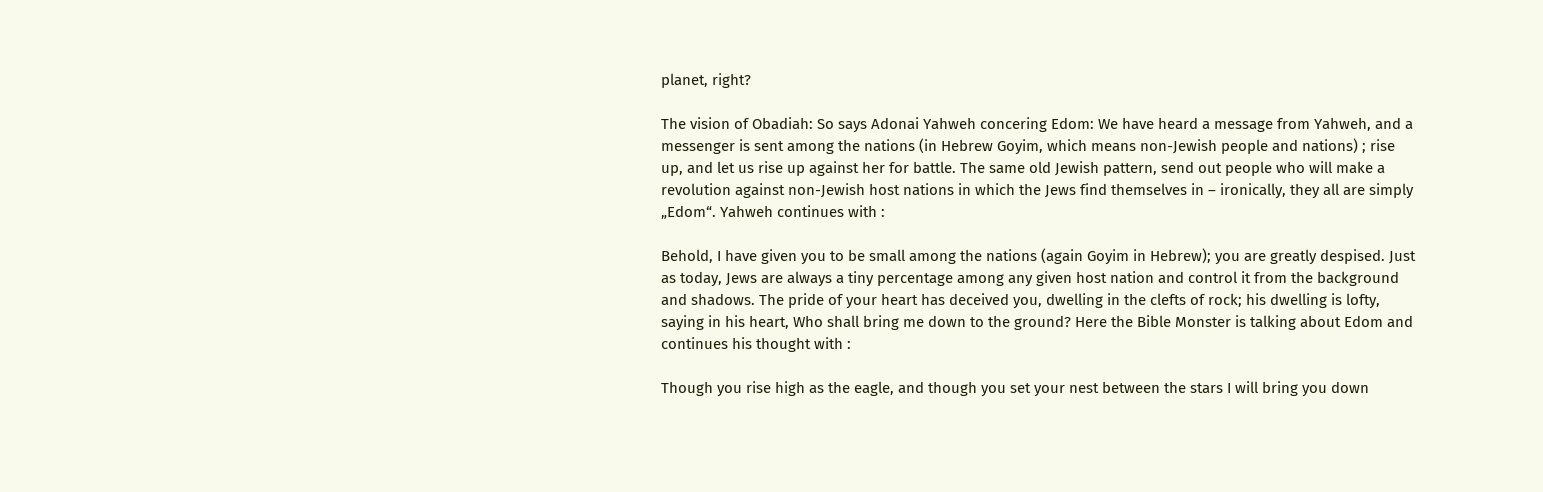planet, right?

The vision of Obadiah: So says Adonai Yahweh concering Edom: We have heard a message from Yahweh, and a messenger is sent among the nations (in Hebrew Goyim, which means non-Jewish people and nations) ; rise up, and let us rise up against her for battle. The same old Jewish pattern, send out people who will make a revolution against non-Jewish host nations in which the Jews find themselves in – ironically, they all are simply „Edom“. Yahweh continues with :

Behold, I have given you to be small among the nations (again Goyim in Hebrew); you are greatly despised. Just as today, Jews are always a tiny percentage among any given host nation and control it from the background and shadows. The pride of your heart has deceived you, dwelling in the clefts of rock; his dwelling is lofty, saying in his heart, Who shall bring me down to the ground? Here the Bible Monster is talking about Edom and continues his thought with :

Though you rise high as the eagle, and though you set your nest between the stars I will bring you down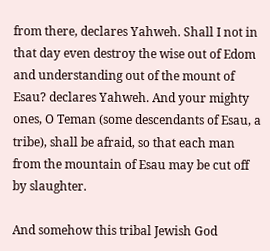from there, declares Yahweh. Shall I not in that day even destroy the wise out of Edom and understanding out of the mount of Esau? declares Yahweh. And your mighty ones, O Teman (some descendants of Esau, a tribe), shall be afraid, so that each man from the mountain of Esau may be cut off by slaughter.

And somehow this tribal Jewish God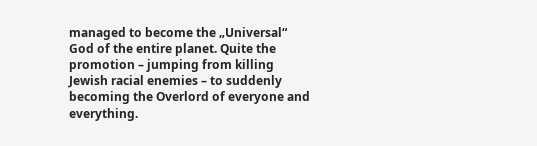managed to become the „Universal“ God of the entire planet. Quite the promotion – jumping from killing Jewish racial enemies – to suddenly becoming the Overlord of everyone and everything.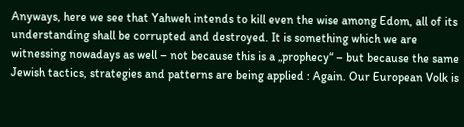Anyways, here we see that Yahweh intends to kill even the wise among Edom, all of its understanding shall be corrupted and destroyed. It is something which we are witnessing nowadays as well – not because this is a „prophecy“ – but because the same Jewish tactics, strategies and patterns are being applied : Again. Our European Volk is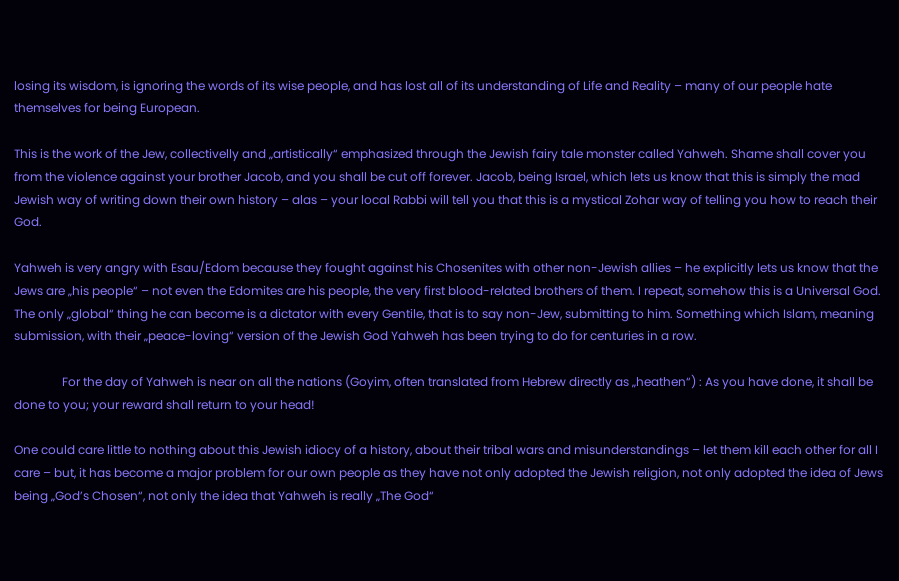losing its wisdom, is ignoring the words of its wise people, and has lost all of its understanding of Life and Reality – many of our people hate themselves for being European.

This is the work of the Jew, collectivelly and „artistically“ emphasized through the Jewish fairy tale monster called Yahweh. Shame shall cover you from the violence against your brother Jacob, and you shall be cut off forever. Jacob, being Israel, which lets us know that this is simply the mad Jewish way of writing down their own history – alas – your local Rabbi will tell you that this is a mystical Zohar way of telling you how to reach their God.

Yahweh is very angry with Esau/Edom because they fought against his Chosenites with other non-Jewish allies – he explicitly lets us know that the Jews are „his people“ – not even the Edomites are his people, the very first blood-related brothers of them. I repeat, somehow this is a Universal God. The only „global“ thing he can become is a dictator with every Gentile, that is to say non-Jew, submitting to him. Something which Islam, meaning submission, with their „peace-loving“ version of the Jewish God Yahweh has been trying to do for centuries in a row.

                For the day of Yahweh is near on all the nations (Goyim, often translated from Hebrew directly as „heathen“) : As you have done, it shall be done to you; your reward shall return to your head!

One could care little to nothing about this Jewish idiocy of a history, about their tribal wars and misunderstandings – let them kill each other for all I care – but, it has become a major problem for our own people as they have not only adopted the Jewish religion, not only adopted the idea of Jews being „God’s Chosen“, not only the idea that Yahweh is really „The God“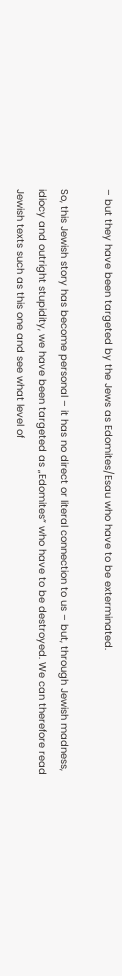– but they have been targeted by the Jews as Edomites/Esau who have to be exterminated.

So, this Jewish story has become personal – it has no direct or literal connection to us – but, through Jewish madness, idiocy and outright stupidity, we have been targeted as „Edomites“ who have to be destroyed. We can therefore read Jewish texts such as this one and see what level of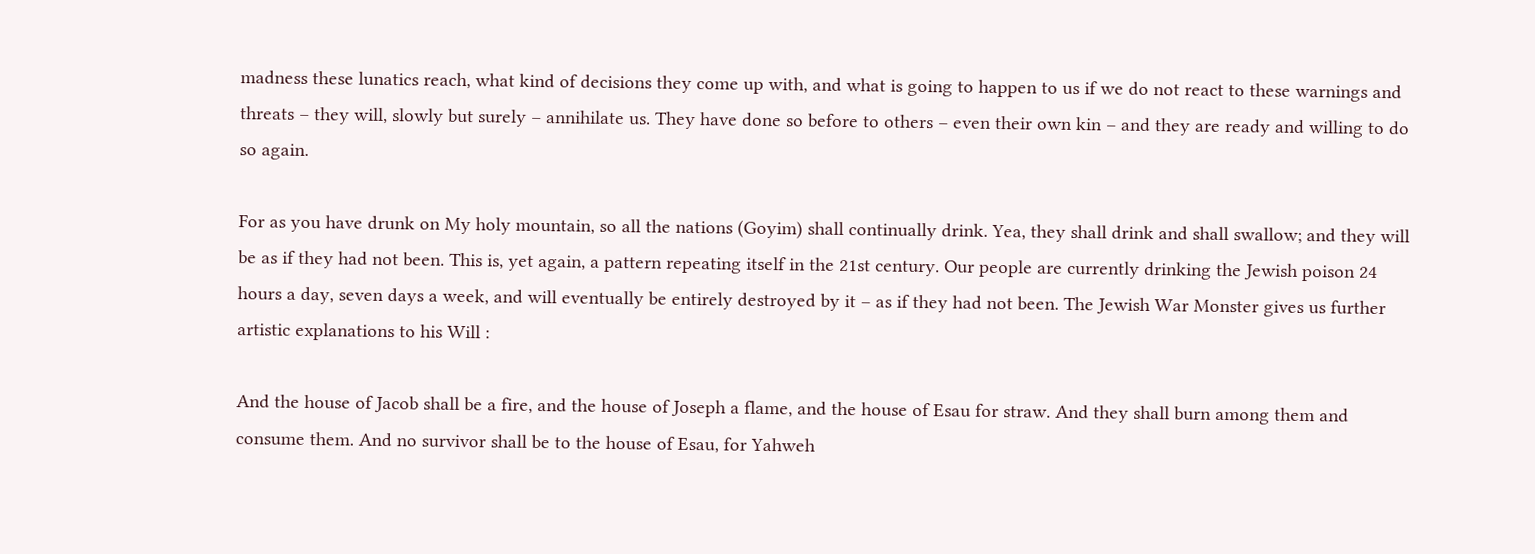madness these lunatics reach, what kind of decisions they come up with, and what is going to happen to us if we do not react to these warnings and threats – they will, slowly but surely – annihilate us. They have done so before to others – even their own kin – and they are ready and willing to do so again.

For as you have drunk on My holy mountain, so all the nations (Goyim) shall continually drink. Yea, they shall drink and shall swallow; and they will be as if they had not been. This is, yet again, a pattern repeating itself in the 21st century. Our people are currently drinking the Jewish poison 24 hours a day, seven days a week, and will eventually be entirely destroyed by it – as if they had not been. The Jewish War Monster gives us further artistic explanations to his Will :

And the house of Jacob shall be a fire, and the house of Joseph a flame, and the house of Esau for straw. And they shall burn among them and consume them. And no survivor shall be to the house of Esau, for Yahweh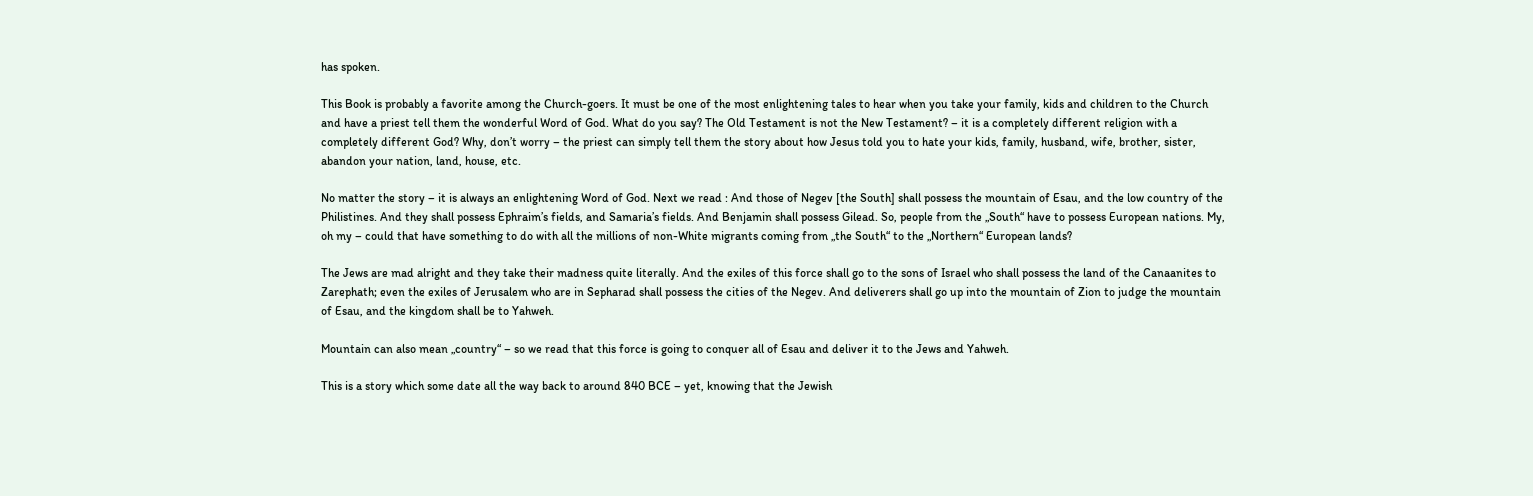has spoken.

This Book is probably a favorite among the Church-goers. It must be one of the most enlightening tales to hear when you take your family, kids and children to the Church and have a priest tell them the wonderful Word of God. What do you say? The Old Testament is not the New Testament? – it is a completely different religion with a completely different God? Why, don’t worry – the priest can simply tell them the story about how Jesus told you to hate your kids, family, husband, wife, brother, sister, abandon your nation, land, house, etc.

No matter the story – it is always an enlightening Word of God. Next we read : And those of Negev [the South] shall possess the mountain of Esau, and the low country of the Philistines. And they shall possess Ephraim’s fields, and Samaria’s fields. And Benjamin shall possess Gilead. So, people from the „South“ have to possess European nations. My, oh my – could that have something to do with all the millions of non-White migrants coming from „the South“ to the „Northern“ European lands?

The Jews are mad alright and they take their madness quite literally. And the exiles of this force shall go to the sons of Israel who shall possess the land of the Canaanites to Zarephath; even the exiles of Jerusalem who are in Sepharad shall possess the cities of the Negev. And deliverers shall go up into the mountain of Zion to judge the mountain of Esau, and the kingdom shall be to Yahweh.

Mountain can also mean „country“ – so we read that this force is going to conquer all of Esau and deliver it to the Jews and Yahweh.

This is a story which some date all the way back to around 840 BCE – yet, knowing that the Jewish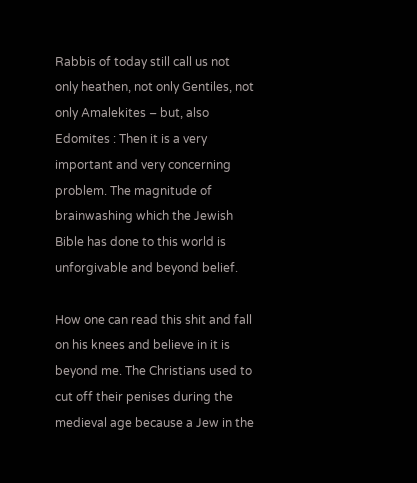Rabbis of today still call us not only heathen, not only Gentiles, not only Amalekites – but, also Edomites : Then it is a very important and very concerning problem. The magnitude of brainwashing which the Jewish Bible has done to this world is unforgivable and beyond belief.

How one can read this shit and fall on his knees and believe in it is beyond me. The Christians used to cut off their penises during the medieval age because a Jew in the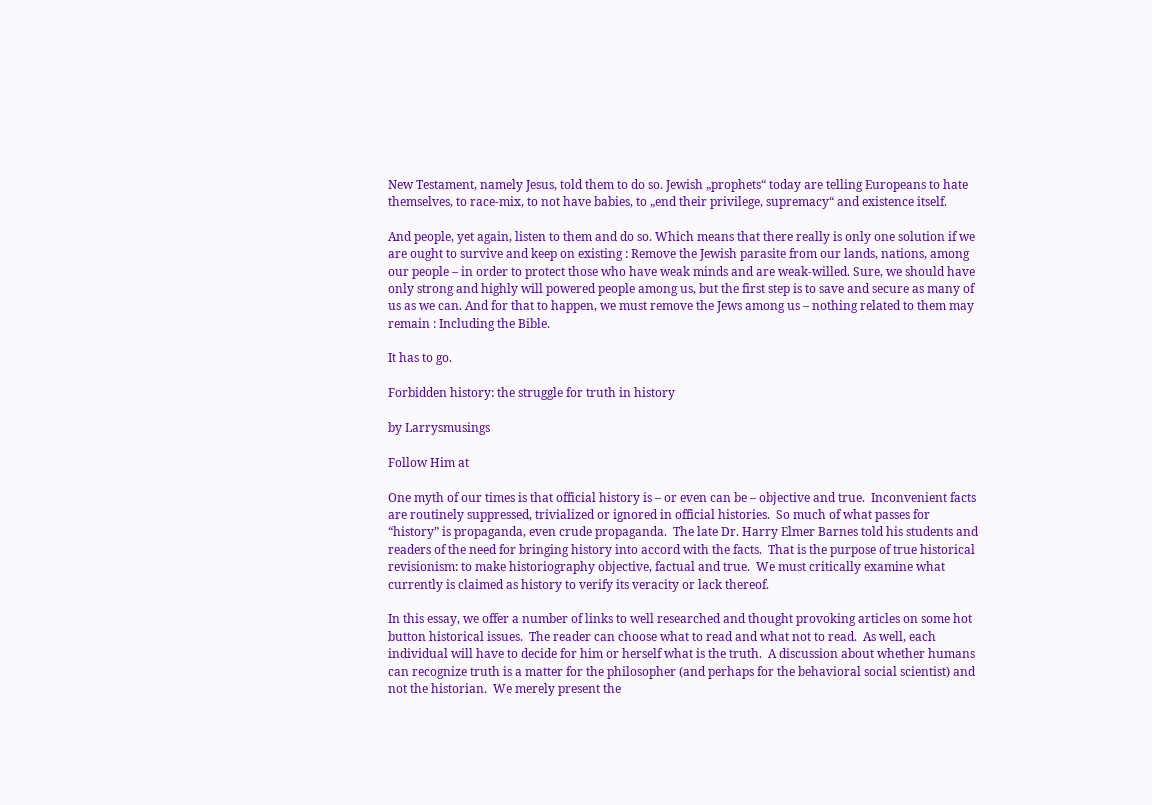New Testament, namely Jesus, told them to do so. Jewish „prophets“ today are telling Europeans to hate themselves, to race-mix, to not have babies, to „end their privilege, supremacy“ and existence itself.

And people, yet again, listen to them and do so. Which means that there really is only one solution if we are ought to survive and keep on existing : Remove the Jewish parasite from our lands, nations, among our people – in order to protect those who have weak minds and are weak-willed. Sure, we should have only strong and highly will powered people among us, but the first step is to save and secure as many of us as we can. And for that to happen, we must remove the Jews among us – nothing related to them may remain : Including the Bible.

It has to go.

Forbidden history: the struggle for truth in history

by Larrysmusings

Follow Him at

One myth of our times is that official history is – or even can be – objective and true.  Inconvenient facts are routinely suppressed, trivialized or ignored in official histories.  So much of what passes for “history” is propaganda, even crude propaganda.  The late Dr. Harry Elmer Barnes told his students and readers of the need for bringing history into accord with the facts.  That is the purpose of true historical revisionism: to make historiography objective, factual and true.  We must critically examine what currently is claimed as history to verify its veracity or lack thereof.

In this essay, we offer a number of links to well researched and thought provoking articles on some hot button historical issues.  The reader can choose what to read and what not to read.  As well, each individual will have to decide for him or herself what is the truth.  A discussion about whether humans can recognize truth is a matter for the philosopher (and perhaps for the behavioral social scientist) and not the historian.  We merely present the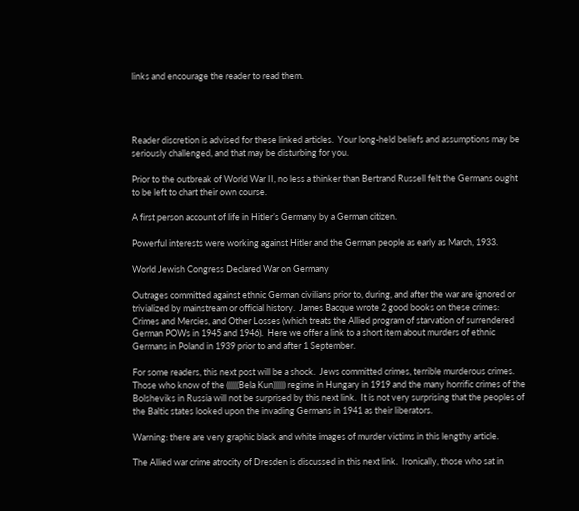links and encourage the reader to read them.




Reader discretion is advised for these linked articles.  Your long-held beliefs and assumptions may be seriously challenged, and that may be disturbing for you.

Prior to the outbreak of World War II, no less a thinker than Bertrand Russell felt the Germans ought to be left to chart their own course.

A first person account of life in Hitler’s Germany by a German citizen.

Powerful interests were working against Hitler and the German people as early as March, 1933.

World Jewish Congress Declared War on Germany

Outrages committed against ethnic German civilians prior to, during, and after the war are ignored or trivialized by mainstream or official history.  James Bacque wrote 2 good books on these crimes:  Crimes and Mercies, and Other Losses (which treats the Allied program of starvation of surrendered German POWs in 1945 and 1946).  Here we offer a link to a short item about murders of ethnic Germans in Poland in 1939 prior to and after 1 September.

For some readers, this next post will be a shock.  Jews committed crimes, terrible murderous crimes.  Those who know of the ((((((Bela Kun)))))) regime in Hungary in 1919 and the many horrific crimes of the Bolsheviks in Russia will not be surprised by this next link.  It is not very surprising that the peoples of the Baltic states looked upon the invading Germans in 1941 as their liberators.

Warning: there are very graphic black and white images of murder victims in this lengthy article.

The Allied war crime atrocity of Dresden is discussed in this next link.  Ironically, those who sat in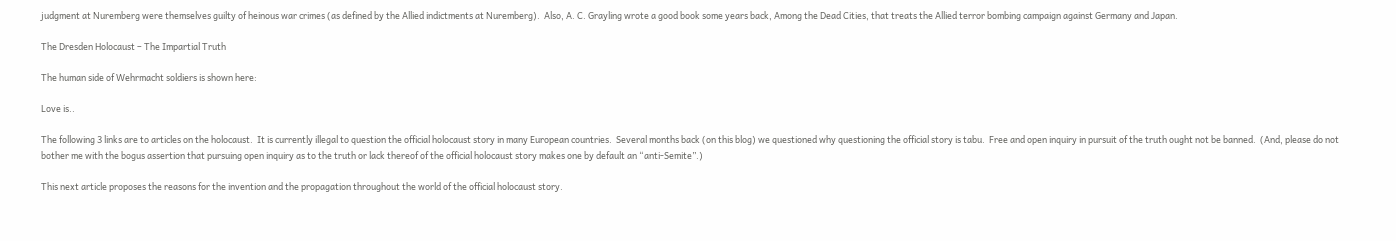judgment at Nuremberg were themselves guilty of heinous war crimes (as defined by the Allied indictments at Nuremberg).  Also, A. C. Grayling wrote a good book some years back, Among the Dead Cities, that treats the Allied terror bombing campaign against Germany and Japan.

The Dresden Holocaust – The Impartial Truth

The human side of Wehrmacht soldiers is shown here:

Love is..

The following 3 links are to articles on the holocaust.  It is currently illegal to question the official holocaust story in many European countries.  Several months back (on this blog) we questioned why questioning the official story is tabu.  Free and open inquiry in pursuit of the truth ought not be banned.  (And, please do not bother me with the bogus assertion that pursuing open inquiry as to the truth or lack thereof of the official holocaust story makes one by default an “anti-Semite”.)

This next article proposes the reasons for the invention and the propagation throughout the world of the official holocaust story.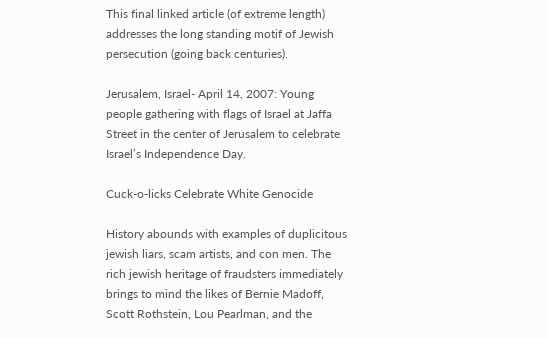This final linked article (of extreme length) addresses the long standing motif of Jewish persecution (going back centuries).

Jerusalem, Israel- April 14, 2007: Young people gathering with flags of Israel at Jaffa Street in the center of Jerusalem to celebrate Israel’s Independence Day.

Cuck-o-licks Celebrate White Genocide

History abounds with examples of duplicitous jewish liars, scam artists, and con men. The rich jewish heritage of fraudsters immediately brings to mind the likes of Bernie Madoff, Scott Rothstein, Lou Pearlman, and the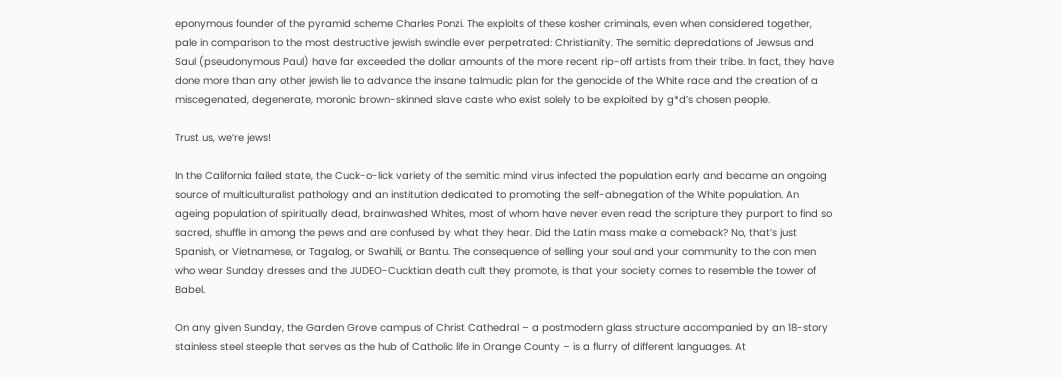eponymous founder of the pyramid scheme Charles Ponzi. The exploits of these kosher criminals, even when considered together, pale in comparison to the most destructive jewish swindle ever perpetrated: Christianity. The semitic depredations of Jewsus and Saul (pseudonymous Paul) have far exceeded the dollar amounts of the more recent rip-off artists from their tribe. In fact, they have done more than any other jewish lie to advance the insane talmudic plan for the genocide of the White race and the creation of a miscegenated, degenerate, moronic brown-skinned slave caste who exist solely to be exploited by g*d’s chosen people.

Trust us, we’re jews!

In the California failed state, the Cuck-o-lick variety of the semitic mind virus infected the population early and became an ongoing source of multiculturalist pathology and an institution dedicated to promoting the self-abnegation of the White population. An ageing population of spiritually dead, brainwashed Whites, most of whom have never even read the scripture they purport to find so sacred, shuffle in among the pews and are confused by what they hear. Did the Latin mass make a comeback? No, that’s just Spanish, or Vietnamese, or Tagalog, or Swahili, or Bantu. The consequence of selling your soul and your community to the con men who wear Sunday dresses and the JUDEO-Cucktian death cult they promote, is that your society comes to resemble the tower of Babel.

On any given Sunday, the Garden Grove campus of Christ Cathedral – a postmodern glass structure accompanied by an 18-story stainless steel steeple that serves as the hub of Catholic life in Orange County – is a flurry of different languages. At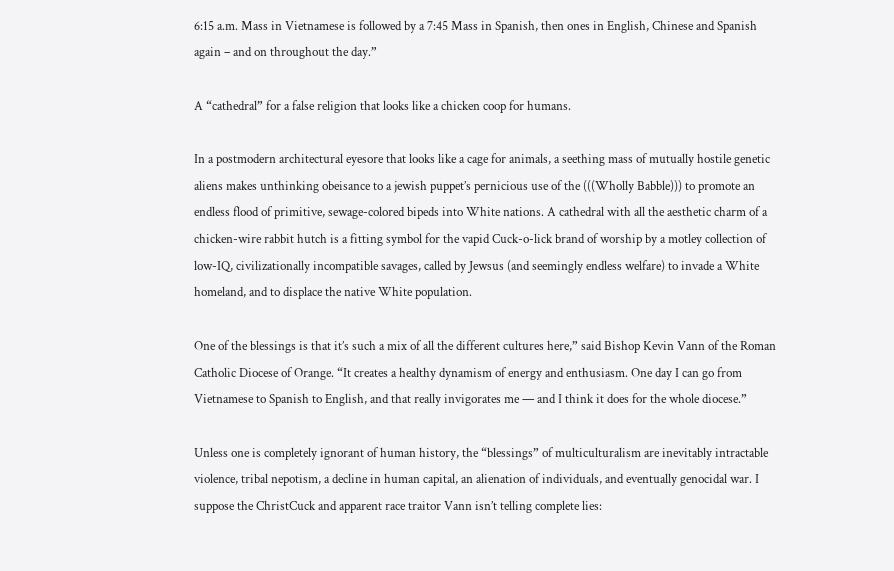6:15 a.m. Mass in Vietnamese is followed by a 7:45 Mass in Spanish, then ones in English, Chinese and Spanish again – and on throughout the day.”

A “cathedral” for a false religion that looks like a chicken coop for humans.

In a postmodern architectural eyesore that looks like a cage for animals, a seething mass of mutually hostile genetic aliens makes unthinking obeisance to a jewish puppet’s pernicious use of the (((Wholly Babble))) to promote an endless flood of primitive, sewage-colored bipeds into White nations. A cathedral with all the aesthetic charm of a chicken-wire rabbit hutch is a fitting symbol for the vapid Cuck-o-lick brand of worship by a motley collection of low-IQ, civilizationally incompatible savages, called by Jewsus (and seemingly endless welfare) to invade a White homeland, and to displace the native White population.

One of the blessings is that it’s such a mix of all the different cultures here,” said Bishop Kevin Vann of the Roman Catholic Diocese of Orange. “It creates a healthy dynamism of energy and enthusiasm. One day I can go from Vietnamese to Spanish to English, and that really invigorates me — and I think it does for the whole diocese.”

Unless one is completely ignorant of human history, the “blessings” of multiculturalism are inevitably intractable violence, tribal nepotism, a decline in human capital, an alienation of individuals, and eventually genocidal war. I suppose the ChristCuck and apparent race traitor Vann isn’t telling complete lies: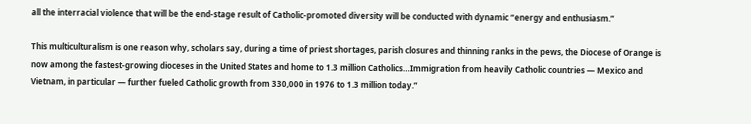all the interracial violence that will be the end-stage result of Catholic-promoted diversity will be conducted with dynamic “energy and enthusiasm.”

This multiculturalism is one reason why, scholars say, during a time of priest shortages, parish closures and thinning ranks in the pews, the Diocese of Orange is now among the fastest-growing dioceses in the United States and home to 1.3 million Catholics…Immigration from heavily Catholic countries — Mexico and Vietnam, in particular — further fueled Catholic growth from 330,000 in 1976 to 1.3 million today.”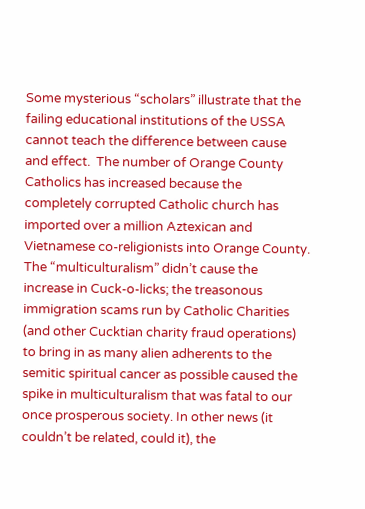Some mysterious “scholars” illustrate that the failing educational institutions of the USSA cannot teach the difference between cause and effect.  The number of Orange County Catholics has increased because the completely corrupted Catholic church has imported over a million Aztexican and Vietnamese co-religionists into Orange County. The “multiculturalism” didn’t cause the increase in Cuck-o-licks; the treasonous immigration scams run by Catholic Charities (and other Cucktian charity fraud operations) to bring in as many alien adherents to the semitic spiritual cancer as possible caused the spike in multiculturalism that was fatal to our once prosperous society. In other news (it couldn’t be related, could it), the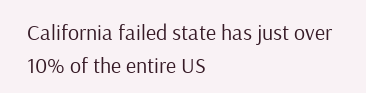California failed state has just over 10% of the entire US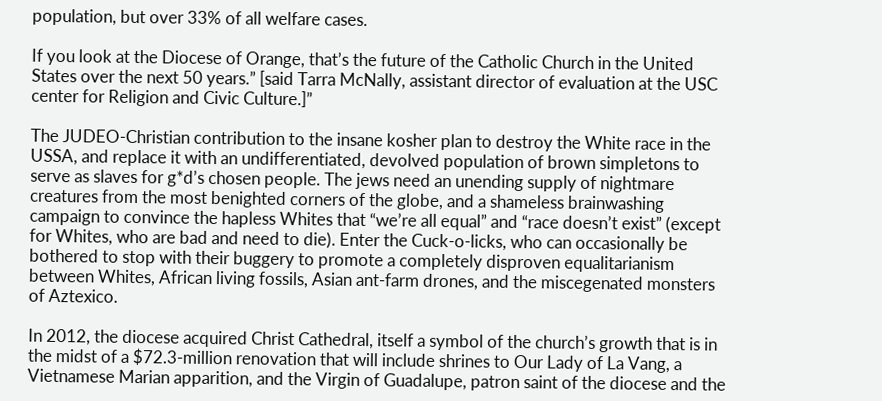population, but over 33% of all welfare cases.

If you look at the Diocese of Orange, that’s the future of the Catholic Church in the United States over the next 50 years.” [said Tarra McNally, assistant director of evaluation at the USC center for Religion and Civic Culture.]”

The JUDEO-Christian contribution to the insane kosher plan to destroy the White race in the USSA, and replace it with an undifferentiated, devolved population of brown simpletons to serve as slaves for g*d’s chosen people. The jews need an unending supply of nightmare creatures from the most benighted corners of the globe, and a shameless brainwashing campaign to convince the hapless Whites that “we’re all equal” and “race doesn’t exist” (except for Whites, who are bad and need to die). Enter the Cuck-o-licks, who can occasionally be bothered to stop with their buggery to promote a completely disproven equalitarianism between Whites, African living fossils, Asian ant-farm drones, and the miscegenated monsters of Aztexico.

In 2012, the diocese acquired Christ Cathedral, itself a symbol of the church’s growth that is in the midst of a $72.3-million renovation that will include shrines to Our Lady of La Vang, a Vietnamese Marian apparition, and the Virgin of Guadalupe, patron saint of the diocese and the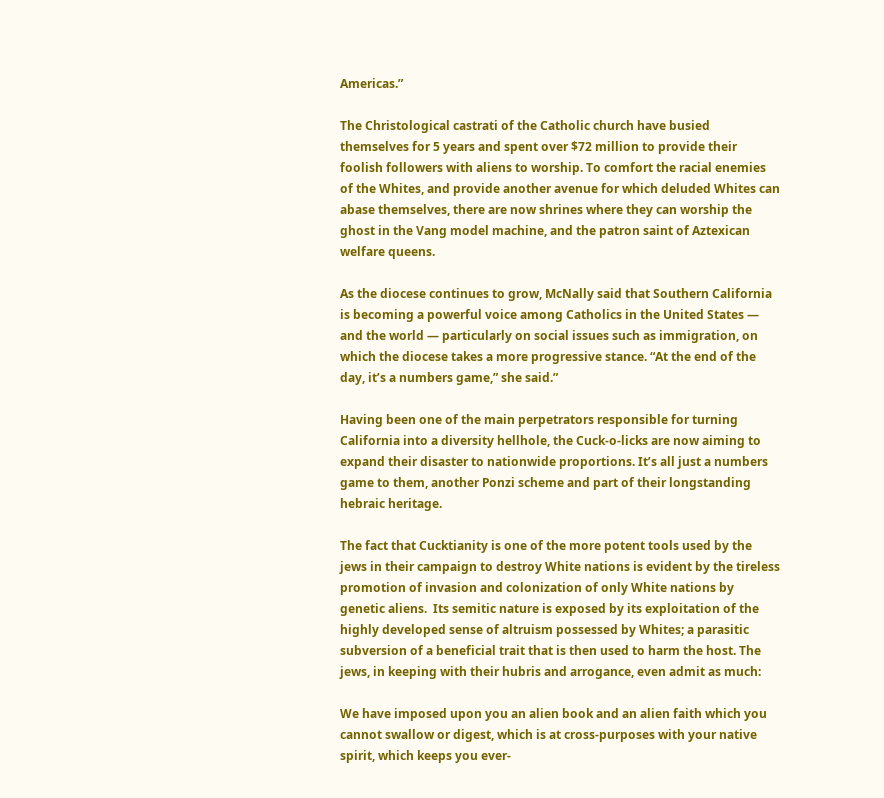Americas.”

The Christological castrati of the Catholic church have busied themselves for 5 years and spent over $72 million to provide their foolish followers with aliens to worship. To comfort the racial enemies of the Whites, and provide another avenue for which deluded Whites can abase themselves, there are now shrines where they can worship the ghost in the Vang model machine, and the patron saint of Aztexican welfare queens.

As the diocese continues to grow, McNally said that Southern California is becoming a powerful voice among Catholics in the United States — and the world — particularly on social issues such as immigration, on which the diocese takes a more progressive stance. “At the end of the day, it’s a numbers game,” she said.”

Having been one of the main perpetrators responsible for turning California into a diversity hellhole, the Cuck-o-licks are now aiming to expand their disaster to nationwide proportions. It’s all just a numbers game to them, another Ponzi scheme and part of their longstanding hebraic heritage.

The fact that Cucktianity is one of the more potent tools used by the jews in their campaign to destroy White nations is evident by the tireless promotion of invasion and colonization of only White nations by genetic aliens.  Its semitic nature is exposed by its exploitation of the highly developed sense of altruism possessed by Whites; a parasitic subversion of a beneficial trait that is then used to harm the host. The jews, in keeping with their hubris and arrogance, even admit as much:

We have imposed upon you an alien book and an alien faith which you cannot swallow or digest, which is at cross-purposes with your native spirit, which keeps you ever-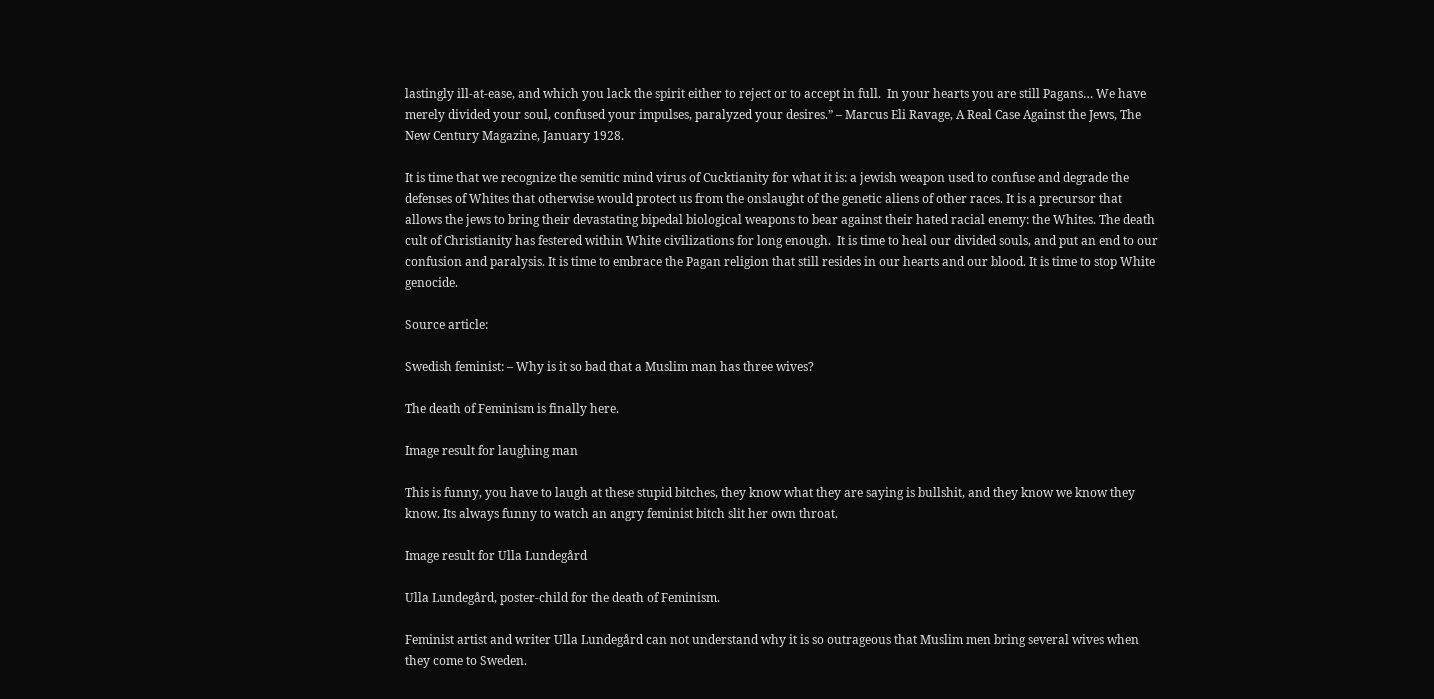lastingly ill-at-ease, and which you lack the spirit either to reject or to accept in full.  In your hearts you are still Pagans… We have merely divided your soul, confused your impulses, paralyzed your desires.” – Marcus Eli Ravage, A Real Case Against the Jews, The New Century Magazine, January 1928.

It is time that we recognize the semitic mind virus of Cucktianity for what it is: a jewish weapon used to confuse and degrade the defenses of Whites that otherwise would protect us from the onslaught of the genetic aliens of other races. It is a precursor that allows the jews to bring their devastating bipedal biological weapons to bear against their hated racial enemy: the Whites. The death cult of Christianity has festered within White civilizations for long enough.  It is time to heal our divided souls, and put an end to our confusion and paralysis. It is time to embrace the Pagan religion that still resides in our hearts and our blood. It is time to stop White genocide.

Source article:

Swedish feminist: – Why is it so bad that a Muslim man has three wives?

The death of Feminism is finally here.

Image result for laughing man

This is funny, you have to laugh at these stupid bitches, they know what they are saying is bullshit, and they know we know they know. Its always funny to watch an angry feminist bitch slit her own throat.

Image result for Ulla Lundegård

Ulla Lundegård, poster-child for the death of Feminism.

Feminist artist and writer Ulla Lundegård can not understand why it is so outrageous that Muslim men bring several wives when they come to Sweden.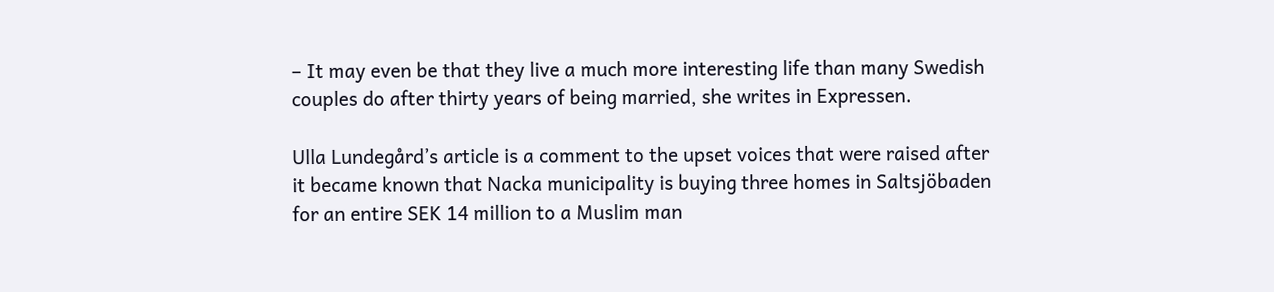– It may even be that they live a much more interesting life than many Swedish couples do after thirty years of being married, she writes in Expressen.

Ulla Lundegård’s article is a comment to the upset voices that were raised after it became known that Nacka municipality is buying three homes in Saltsjöbaden for an entire SEK 14 million to a Muslim man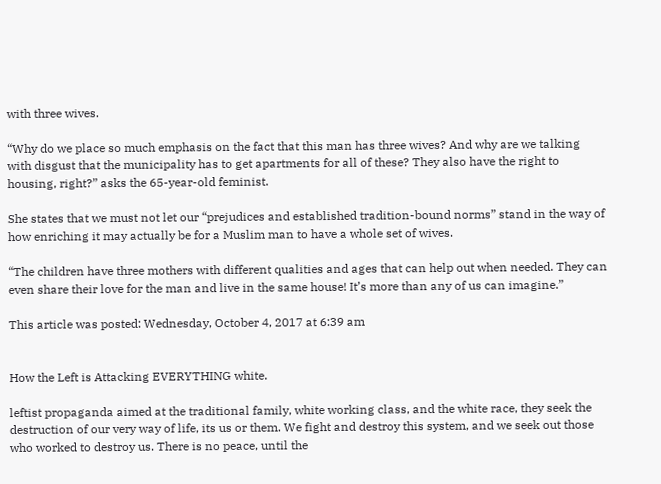with three wives.

“Why do we place so much emphasis on the fact that this man has three wives? And why are we talking with disgust that the municipality has to get apartments for all of these? They also have the right to housing, right?” asks the 65-year-old feminist.

She states that we must not let our “prejudices and established tradition-bound norms” stand in the way of how enriching it may actually be for a Muslim man to have a whole set of wives.

“The children have three mothers with different qualities and ages that can help out when needed. They can even share their love for the man and live in the same house! It’s more than any of us can imagine.”

This article was posted: Wednesday, October 4, 2017 at 6:39 am


How the Left is Attacking EVERYTHING white.

leftist propaganda aimed at the traditional family, white working class, and the white race, they seek the destruction of our very way of life, its us or them. We fight and destroy this system, and we seek out those who worked to destroy us. There is no peace, until the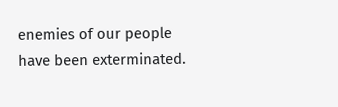enemies of our people have been exterminated.